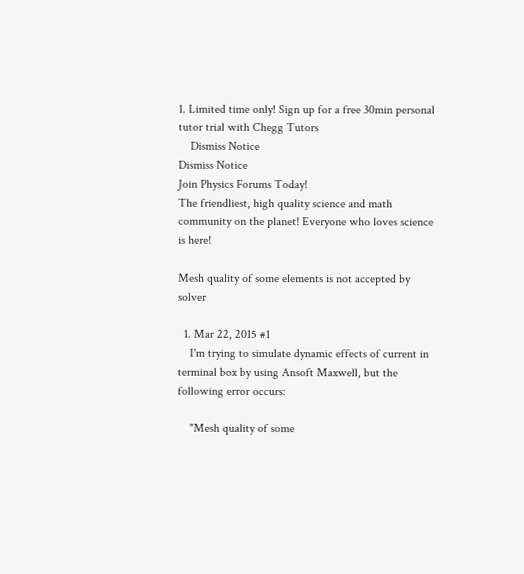1. Limited time only! Sign up for a free 30min personal tutor trial with Chegg Tutors
    Dismiss Notice
Dismiss Notice
Join Physics Forums Today!
The friendliest, high quality science and math community on the planet! Everyone who loves science is here!

Mesh quality of some elements is not accepted by solver

  1. Mar 22, 2015 #1
    I'm trying to simulate dynamic effects of current in terminal box by using Ansoft Maxwell, but the following error occurs:

    "Mesh quality of some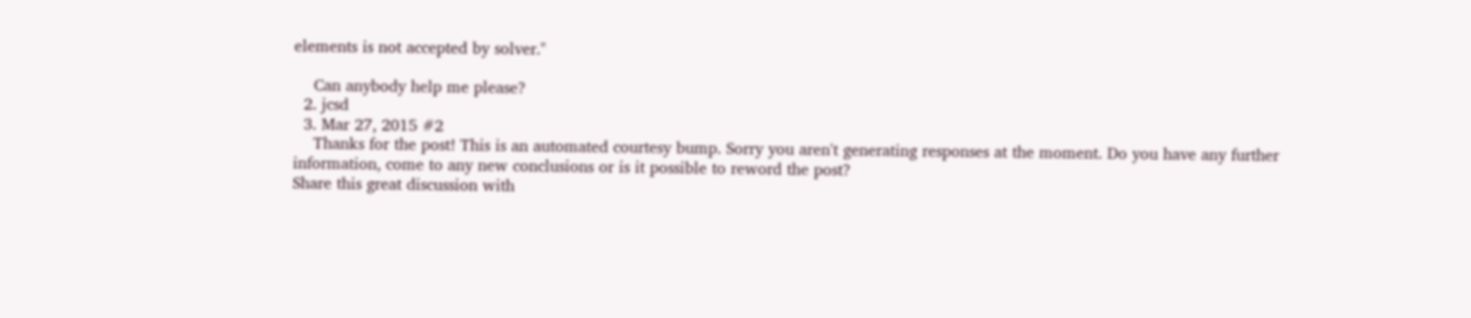elements is not accepted by solver."

    Can anybody help me please?
  2. jcsd
  3. Mar 27, 2015 #2
    Thanks for the post! This is an automated courtesy bump. Sorry you aren't generating responses at the moment. Do you have any further information, come to any new conclusions or is it possible to reword the post?
Share this great discussion with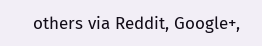others via Reddit, Google+,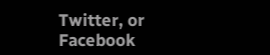Twitter, or Facebook